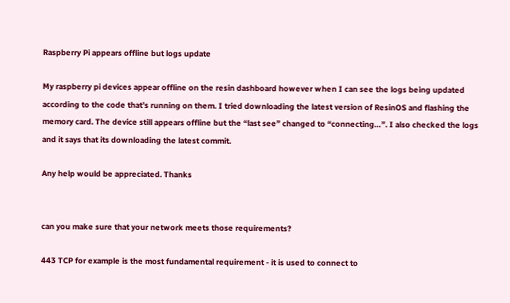Raspberry Pi appears offline but logs update

My raspberry pi devices appear offline on the resin dashboard however when I can see the logs being updated according to the code that’s running on them. I tried downloading the latest version of ResinOS and flashing the memory card. The device still appears offline but the “last see” changed to “connecting…”. I also checked the logs and it says that its downloading the latest commit.

Any help would be appreciated. Thanks


can you make sure that your network meets those requirements?

443 TCP for example is the most fundamental requirement - it is used to connect to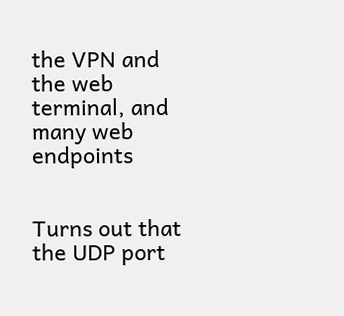the VPN and the web terminal, and many web endpoints


Turns out that the UDP port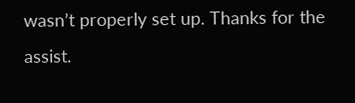wasn’t properly set up. Thanks for the assist.